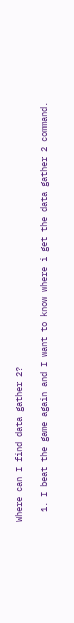Where can I find data gather 2?

  1. I beat the game again and I want to know where i get the data gather 2 command.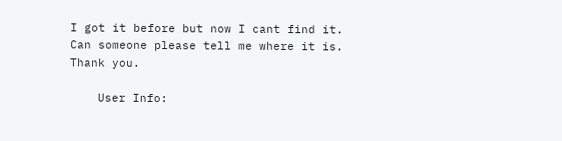I got it before but now I cant find it. Can someone please tell me where it is. Thank you.

    User Info: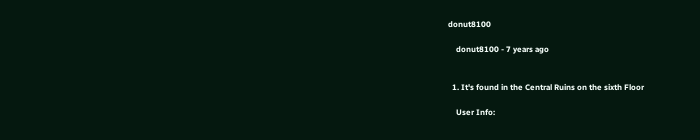donut8100

    donut8100 - 7 years ago


  1. It's found in the Central Ruins on the sixth Floor

    User Info: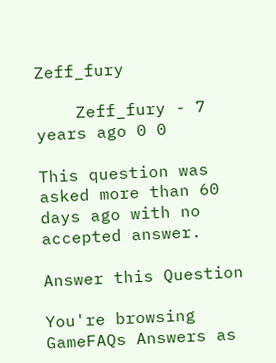Zeff_fury

    Zeff_fury - 7 years ago 0 0

This question was asked more than 60 days ago with no accepted answer.

Answer this Question

You're browsing GameFAQs Answers as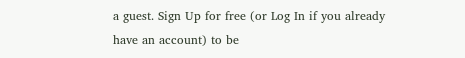a guest. Sign Up for free (or Log In if you already have an account) to be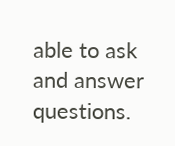able to ask and answer questions.